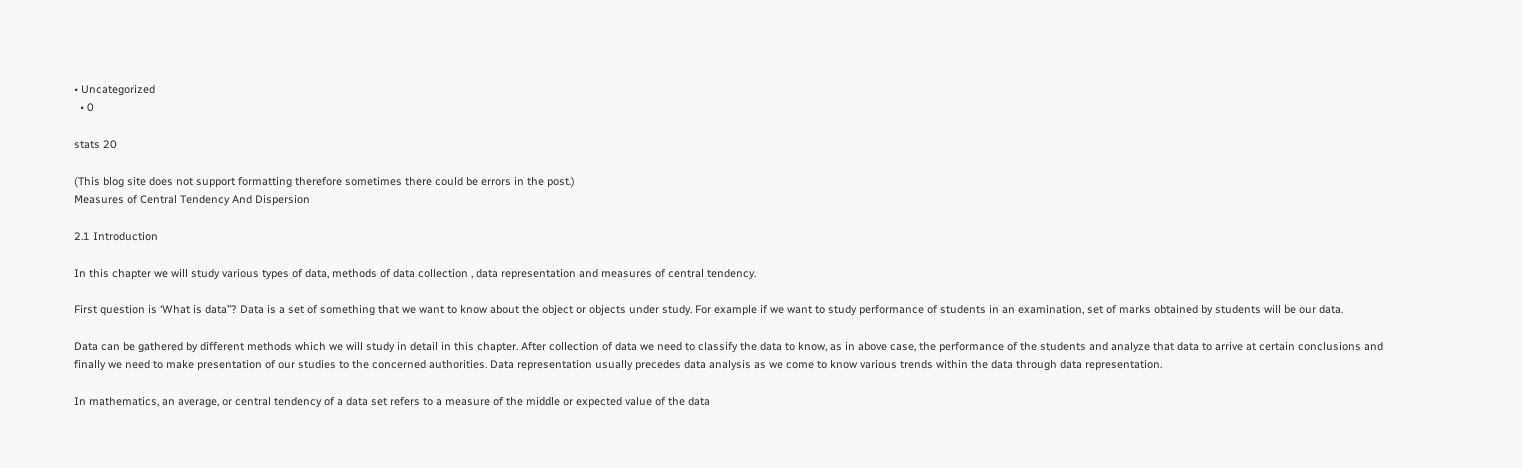• Uncategorized
  • 0

stats 20

(This blog site does not support formatting therefore sometimes there could be errors in the post.)
Measures of Central Tendency And Dispersion

2.1 Introduction

In this chapter we will study various types of data, methods of data collection , data representation and measures of central tendency.

First question is ‘What is data”? Data is a set of something that we want to know about the object or objects under study. For example if we want to study performance of students in an examination, set of marks obtained by students will be our data.

Data can be gathered by different methods which we will study in detail in this chapter. After collection of data we need to classify the data to know, as in above case, the performance of the students and analyze that data to arrive at certain conclusions and finally we need to make presentation of our studies to the concerned authorities. Data representation usually precedes data analysis as we come to know various trends within the data through data representation.

In mathematics, an average, or central tendency of a data set refers to a measure of the middle or expected value of the data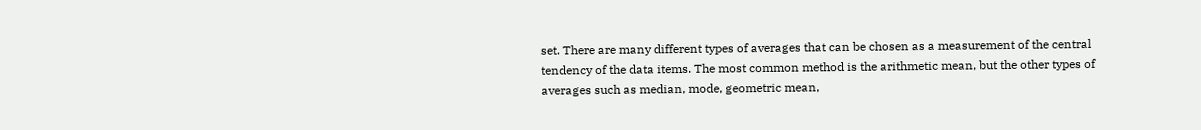set. There are many different types of averages that can be chosen as a measurement of the central tendency of the data items. The most common method is the arithmetic mean, but the other types of averages such as median, mode, geometric mean,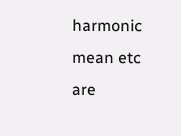harmonic mean etc are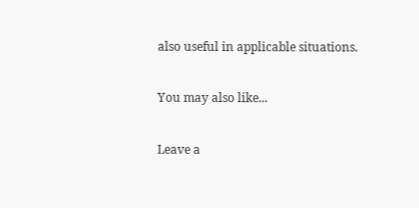also useful in applicable situations.

You may also like...

Leave a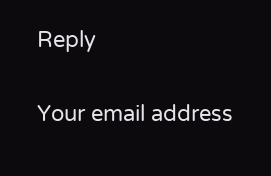Reply

Your email address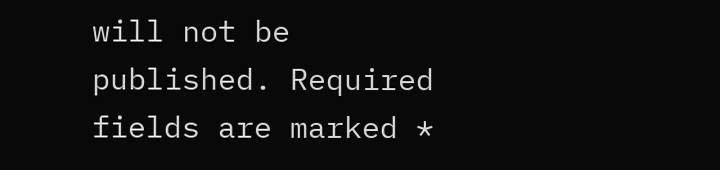will not be published. Required fields are marked *